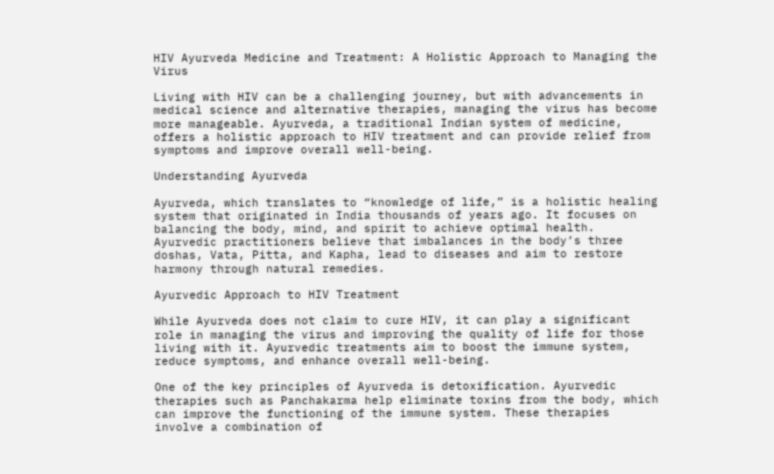HIV Ayurveda Medicine and Treatment: A Holistic Approach to Managing the Virus

Living with HIV can be a challenging journey, but with advancements in medical science and alternative therapies, managing the virus has become more manageable. Ayurveda, a traditional Indian system of medicine, offers a holistic approach to HIV treatment and can provide relief from symptoms and improve overall well-being.

Understanding Ayurveda

Ayurveda, which translates to “knowledge of life,” is a holistic healing system that originated in India thousands of years ago. It focuses on balancing the body, mind, and spirit to achieve optimal health. Ayurvedic practitioners believe that imbalances in the body’s three doshas, Vata, Pitta, and Kapha, lead to diseases and aim to restore harmony through natural remedies.

Ayurvedic Approach to HIV Treatment

While Ayurveda does not claim to cure HIV, it can play a significant role in managing the virus and improving the quality of life for those living with it. Ayurvedic treatments aim to boost the immune system, reduce symptoms, and enhance overall well-being.

One of the key principles of Ayurveda is detoxification. Ayurvedic therapies such as Panchakarma help eliminate toxins from the body, which can improve the functioning of the immune system. These therapies involve a combination of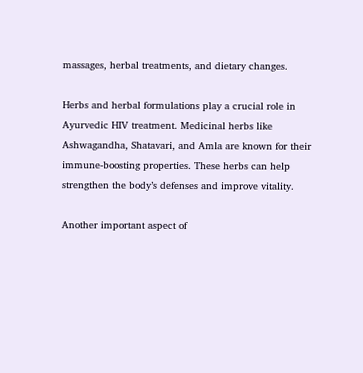massages, herbal treatments, and dietary changes.

Herbs and herbal formulations play a crucial role in Ayurvedic HIV treatment. Medicinal herbs like Ashwagandha, Shatavari, and Amla are known for their immune-boosting properties. These herbs can help strengthen the body’s defenses and improve vitality.

Another important aspect of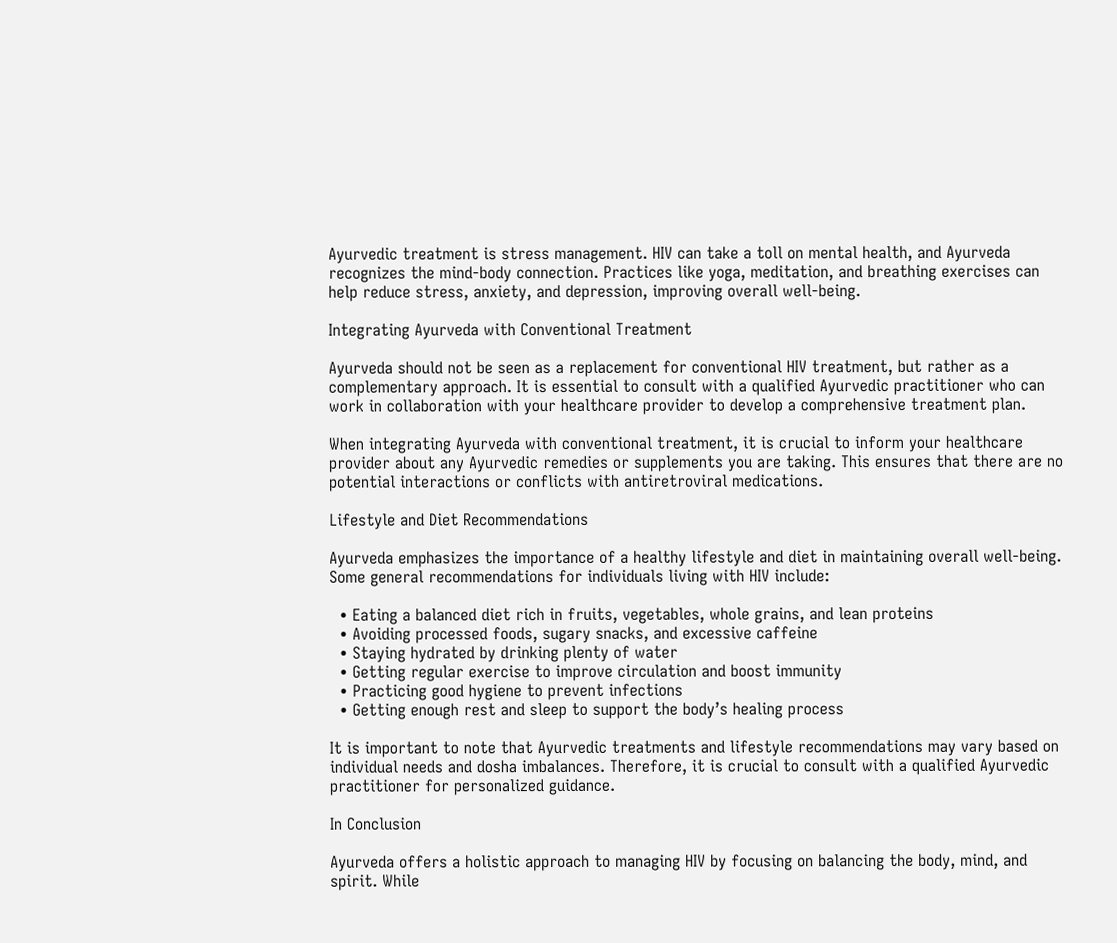Ayurvedic treatment is stress management. HIV can take a toll on mental health, and Ayurveda recognizes the mind-body connection. Practices like yoga, meditation, and breathing exercises can help reduce stress, anxiety, and depression, improving overall well-being.

Integrating Ayurveda with Conventional Treatment

Ayurveda should not be seen as a replacement for conventional HIV treatment, but rather as a complementary approach. It is essential to consult with a qualified Ayurvedic practitioner who can work in collaboration with your healthcare provider to develop a comprehensive treatment plan.

When integrating Ayurveda with conventional treatment, it is crucial to inform your healthcare provider about any Ayurvedic remedies or supplements you are taking. This ensures that there are no potential interactions or conflicts with antiretroviral medications.

Lifestyle and Diet Recommendations

Ayurveda emphasizes the importance of a healthy lifestyle and diet in maintaining overall well-being. Some general recommendations for individuals living with HIV include:

  • Eating a balanced diet rich in fruits, vegetables, whole grains, and lean proteins
  • Avoiding processed foods, sugary snacks, and excessive caffeine
  • Staying hydrated by drinking plenty of water
  • Getting regular exercise to improve circulation and boost immunity
  • Practicing good hygiene to prevent infections
  • Getting enough rest and sleep to support the body’s healing process

It is important to note that Ayurvedic treatments and lifestyle recommendations may vary based on individual needs and dosha imbalances. Therefore, it is crucial to consult with a qualified Ayurvedic practitioner for personalized guidance.

In Conclusion

Ayurveda offers a holistic approach to managing HIV by focusing on balancing the body, mind, and spirit. While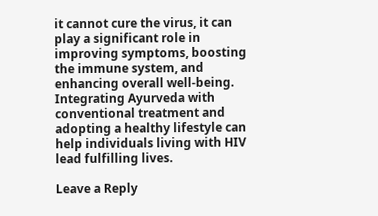it cannot cure the virus, it can play a significant role in improving symptoms, boosting the immune system, and enhancing overall well-being. Integrating Ayurveda with conventional treatment and adopting a healthy lifestyle can help individuals living with HIV lead fulfilling lives.

Leave a Reply